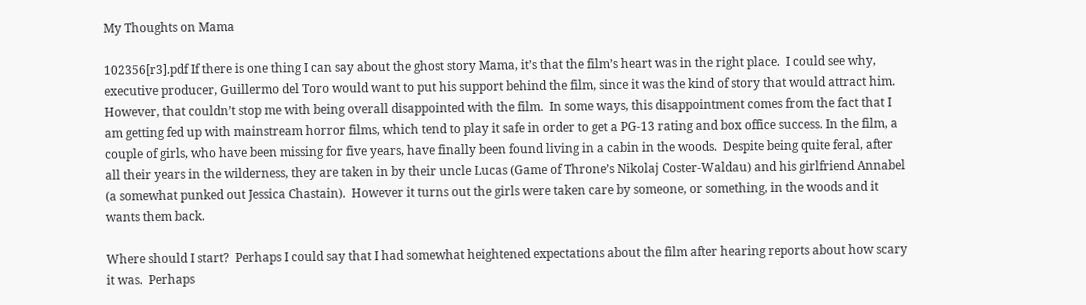My Thoughts on Mama

102356[r3].pdf If there is one thing I can say about the ghost story Mama, it’s that the film’s heart was in the right place.  I could see why, executive producer, Guillermo del Toro would want to put his support behind the film, since it was the kind of story that would attract him.  However, that couldn’t stop me with being overall disappointed with the film.  In some ways, this disappointment comes from the fact that I am getting fed up with mainstream horror films, which tend to play it safe in order to get a PG-13 rating and box office success. In the film, a couple of girls, who have been missing for five years, have finally been found living in a cabin in the woods.  Despite being quite feral, after all their years in the wilderness, they are taken in by their uncle Lucas (Game of Throne’s Nikolaj Coster-Waldau) and his girlfriend Annabel (a somewhat punked out Jessica Chastain).  However it turns out the girls were taken care by someone, or something, in the woods and it wants them back.

Where should I start?  Perhaps I could say that I had somewhat heightened expectations about the film after hearing reports about how scary it was.  Perhaps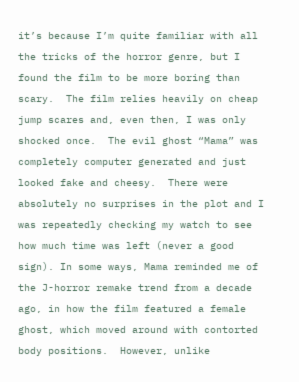it’s because I’m quite familiar with all the tricks of the horror genre, but I found the film to be more boring than scary.  The film relies heavily on cheap jump scares and, even then, I was only shocked once.  The evil ghost “Mama” was completely computer generated and just looked fake and cheesy.  There were absolutely no surprises in the plot and I was repeatedly checking my watch to see how much time was left (never a good sign). In some ways, Mama reminded me of the J-horror remake trend from a decade ago, in how the film featured a female ghost, which moved around with contorted body positions.  However, unlike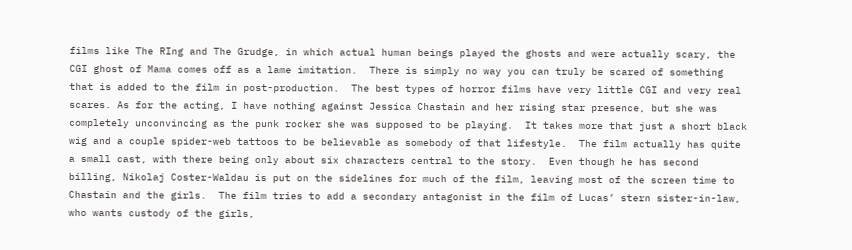films like The RIng and The Grudge, in which actual human beings played the ghosts and were actually scary, the CGI ghost of Mama comes off as a lame imitation.  There is simply no way you can truly be scared of something that is added to the film in post-production.  The best types of horror films have very little CGI and very real scares. As for the acting, I have nothing against Jessica Chastain and her rising star presence, but she was completely unconvincing as the punk rocker she was supposed to be playing.  It takes more that just a short black wig and a couple spider-web tattoos to be believable as somebody of that lifestyle.  The film actually has quite a small cast, with there being only about six characters central to the story.  Even though he has second billing, Nikolaj Coster-Waldau is put on the sidelines for much of the film, leaving most of the screen time to Chastain and the girls.  The film tries to add a secondary antagonist in the film of Lucas’ stern sister-in-law, who wants custody of the girls,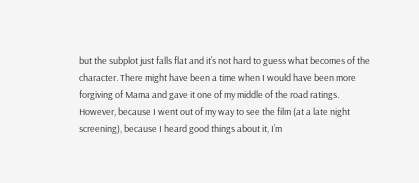but the subplot just falls flat and it’s not hard to guess what becomes of the character. There might have been a time when I would have been more forgiving of Mama and gave it one of my middle of the road ratings.  However, because I went out of my way to see the film (at a late night screening), because I heard good things about it, I’m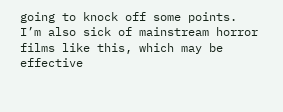going to knock off some points.  I’m also sick of mainstream horror films like this, which may be effective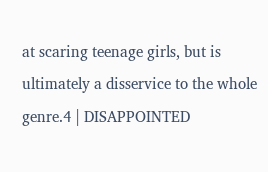at scaring teenage girls, but is ultimately a disservice to the whole genre.4 | DISAPPOINTED